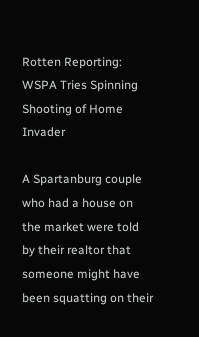Rotten Reporting: WSPA Tries Spinning Shooting of Home Invader

A Spartanburg couple who had a house on the market were told by their realtor that someone might have been squatting on their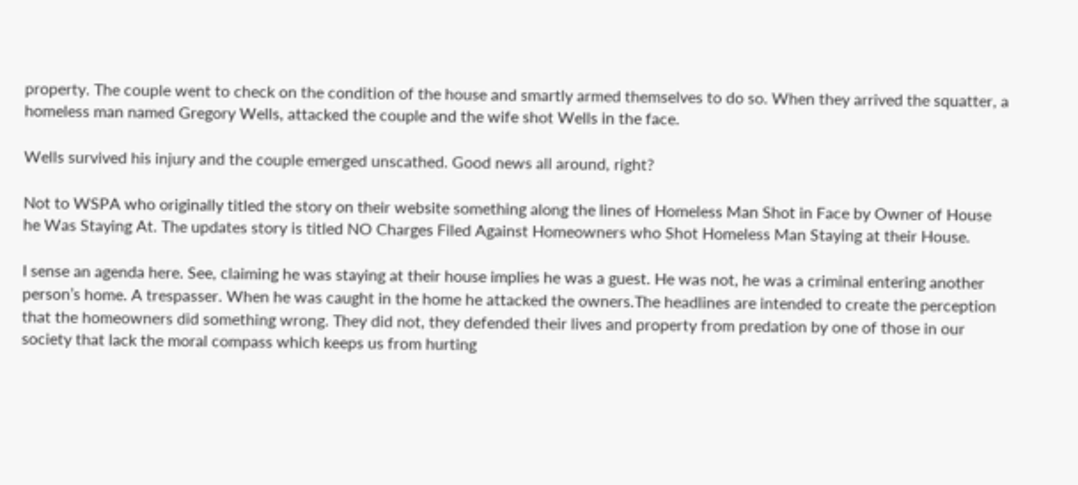property. The couple went to check on the condition of the house and smartly armed themselves to do so. When they arrived the squatter, a homeless man named Gregory Wells, attacked the couple and the wife shot Wells in the face.

Wells survived his injury and the couple emerged unscathed. Good news all around, right?

Not to WSPA who originally titled the story on their website something along the lines of Homeless Man Shot in Face by Owner of House he Was Staying At. The updates story is titled NO Charges Filed Against Homeowners who Shot Homeless Man Staying at their House.

I sense an agenda here. See, claiming he was staying at their house implies he was a guest. He was not, he was a criminal entering another person’s home. A trespasser. When he was caught in the home he attacked the owners.The headlines are intended to create the perception that the homeowners did something wrong. They did not, they defended their lives and property from predation by one of those in our society that lack the moral compass which keeps us from hurting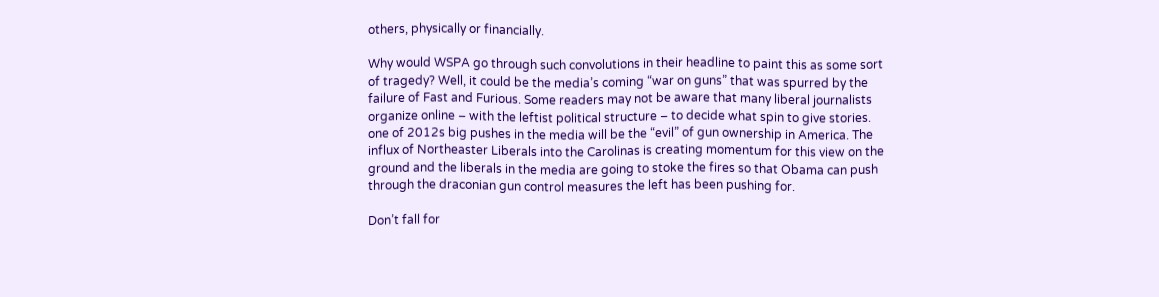others, physically or financially.

Why would WSPA go through such convolutions in their headline to paint this as some sort of tragedy? Well, it could be the media’s coming “war on guns” that was spurred by the failure of Fast and Furious. Some readers may not be aware that many liberal journalists organize online – with the leftist political structure – to decide what spin to give stories. one of 2012s big pushes in the media will be the “evil” of gun ownership in America. The influx of Northeaster Liberals into the Carolinas is creating momentum for this view on the ground and the liberals in the media are going to stoke the fires so that Obama can push through the draconian gun control measures the left has been pushing for.

Don’t fall for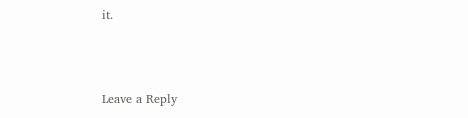it.



Leave a Reply